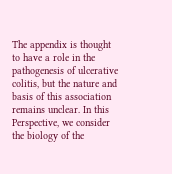The appendix is thought to have a role in the pathogenesis of ulcerative colitis, but the nature and basis of this association remains unclear. In this Perspective, we consider the biology of the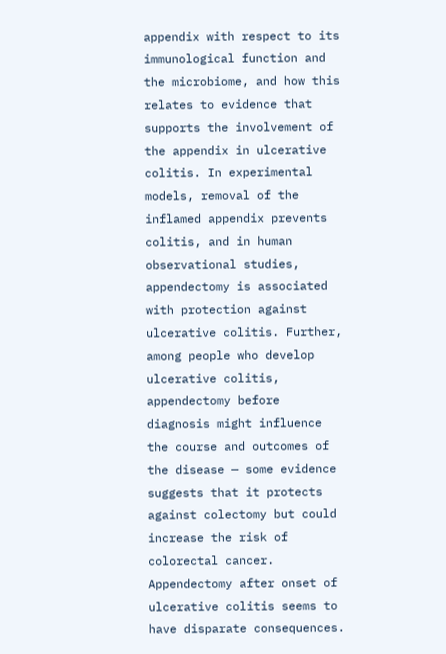appendix with respect to its immunological function and the microbiome, and how this relates to evidence that supports the involvement of the appendix in ulcerative colitis. In experimental models, removal of the inflamed appendix prevents colitis, and in human observational studies, appendectomy is associated with protection against ulcerative colitis. Further, among people who develop ulcerative colitis, appendectomy before diagnosis might influence the course and outcomes of the disease — some evidence suggests that it protects against colectomy but could increase the risk of colorectal cancer. Appendectomy after onset of ulcerative colitis seems to have disparate consequences.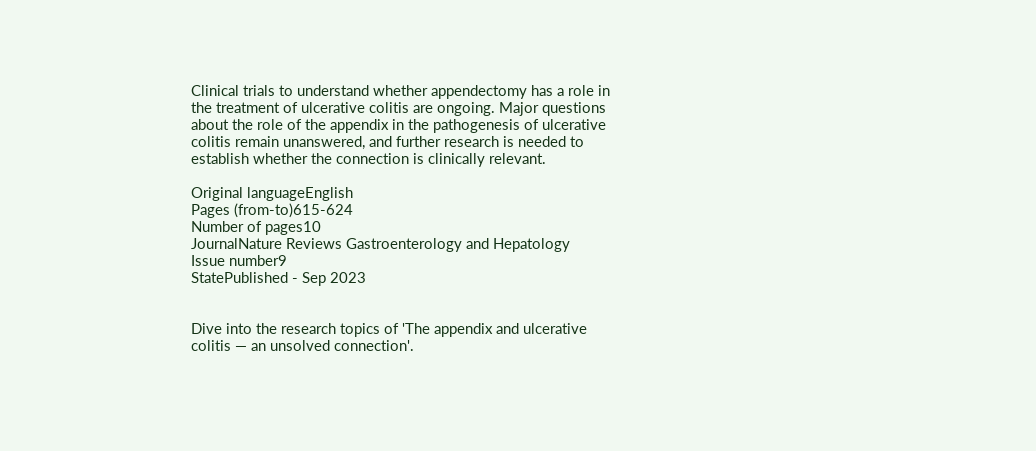Clinical trials to understand whether appendectomy has a role in the treatment of ulcerative colitis are ongoing. Major questions about the role of the appendix in the pathogenesis of ulcerative colitis remain unanswered, and further research is needed to establish whether the connection is clinically relevant.

Original languageEnglish
Pages (from-to)615-624
Number of pages10
JournalNature Reviews Gastroenterology and Hepatology
Issue number9
StatePublished - Sep 2023


Dive into the research topics of 'The appendix and ulcerative colitis — an unsolved connection'.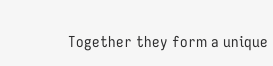Together they form a unique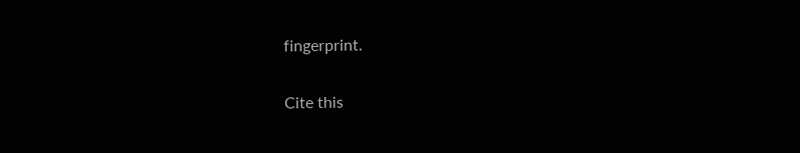fingerprint.

Cite this